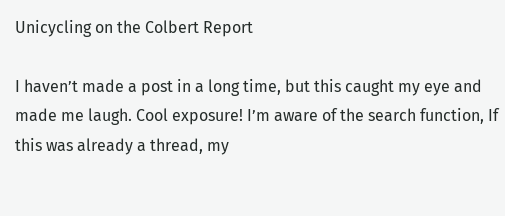Unicycling on the Colbert Report

I haven’t made a post in a long time, but this caught my eye and made me laugh. Cool exposure! I’m aware of the search function, If this was already a thread, my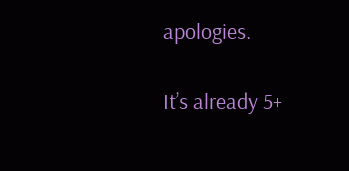apologies.

It’s already 5+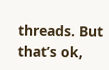threads. But that’s ok,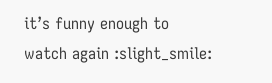it’s funny enough to watch again :slight_smile: